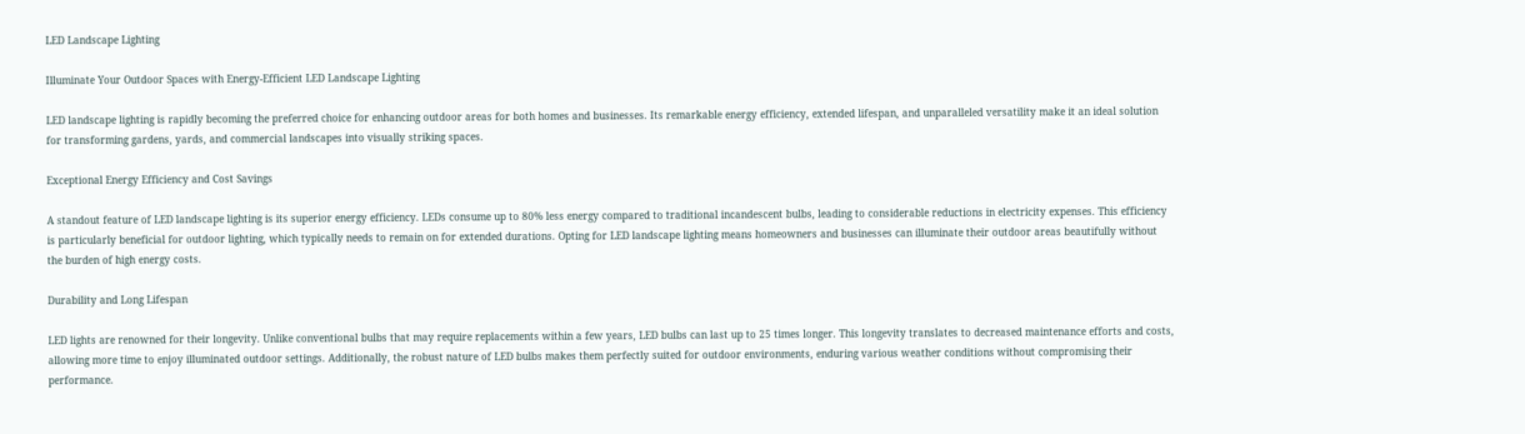LED Landscape Lighting

Illuminate Your Outdoor Spaces with Energy-Efficient LED Landscape Lighting

LED landscape lighting is rapidly becoming the preferred choice for enhancing outdoor areas for both homes and businesses. Its remarkable energy efficiency, extended lifespan, and unparalleled versatility make it an ideal solution for transforming gardens, yards, and commercial landscapes into visually striking spaces.

Exceptional Energy Efficiency and Cost Savings

A standout feature of LED landscape lighting is its superior energy efficiency. LEDs consume up to 80% less energy compared to traditional incandescent bulbs, leading to considerable reductions in electricity expenses. This efficiency is particularly beneficial for outdoor lighting, which typically needs to remain on for extended durations. Opting for LED landscape lighting means homeowners and businesses can illuminate their outdoor areas beautifully without the burden of high energy costs.

Durability and Long Lifespan

LED lights are renowned for their longevity. Unlike conventional bulbs that may require replacements within a few years, LED bulbs can last up to 25 times longer. This longevity translates to decreased maintenance efforts and costs, allowing more time to enjoy illuminated outdoor settings. Additionally, the robust nature of LED bulbs makes them perfectly suited for outdoor environments, enduring various weather conditions without compromising their performance.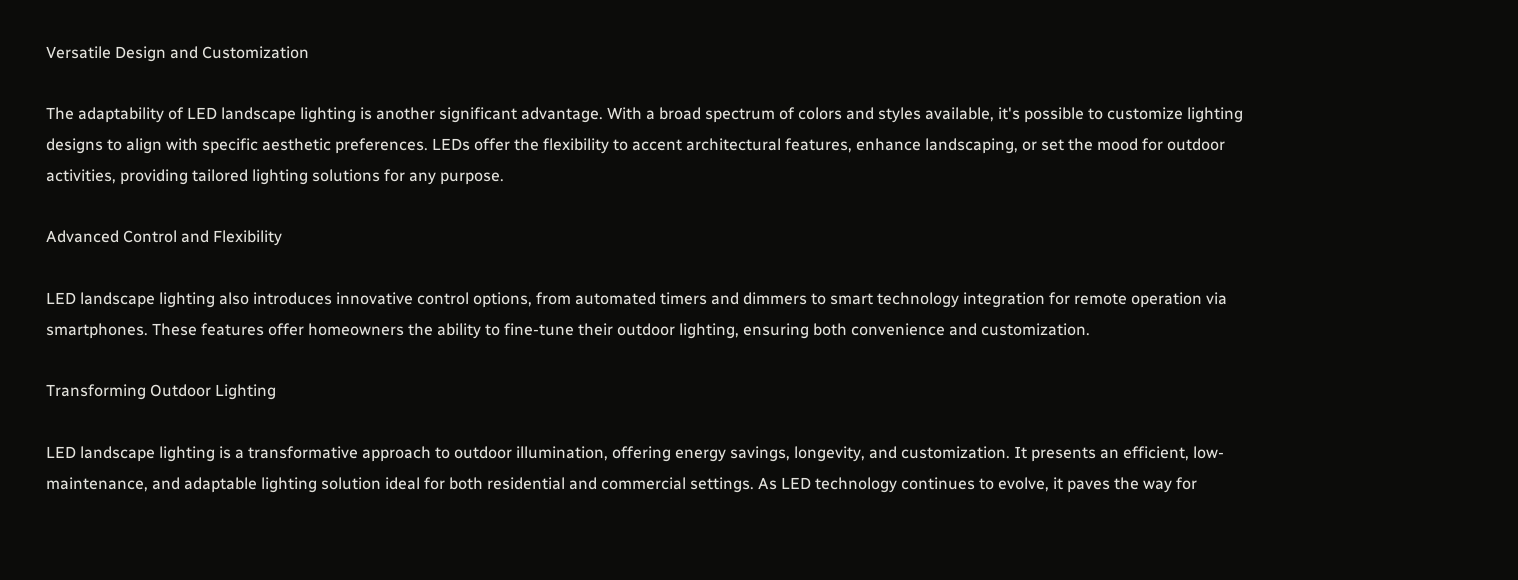Versatile Design and Customization

The adaptability of LED landscape lighting is another significant advantage. With a broad spectrum of colors and styles available, it's possible to customize lighting designs to align with specific aesthetic preferences. LEDs offer the flexibility to accent architectural features, enhance landscaping, or set the mood for outdoor activities, providing tailored lighting solutions for any purpose.

Advanced Control and Flexibility

LED landscape lighting also introduces innovative control options, from automated timers and dimmers to smart technology integration for remote operation via smartphones. These features offer homeowners the ability to fine-tune their outdoor lighting, ensuring both convenience and customization.

Transforming Outdoor Lighting

LED landscape lighting is a transformative approach to outdoor illumination, offering energy savings, longevity, and customization. It presents an efficient, low-maintenance, and adaptable lighting solution ideal for both residential and commercial settings. As LED technology continues to evolve, it paves the way for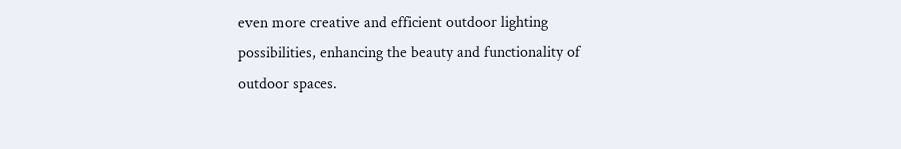even more creative and efficient outdoor lighting possibilities, enhancing the beauty and functionality of outdoor spaces.